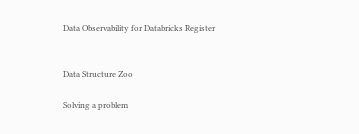Data Observability for Databricks Register


Data Structure Zoo

Solving a problem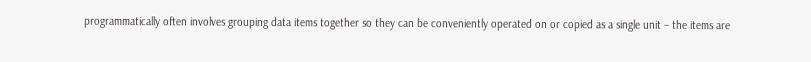programmatically often involves grouping data items together so they can be conveniently operated on or copied as a single unit – the items are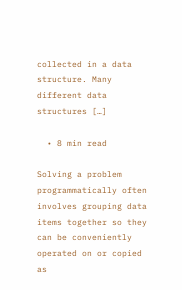collected in a data structure. Many different data structures […]

  • 8 min read

Solving a problem programmatically often involves grouping data items together so they can be conveniently operated on or copied as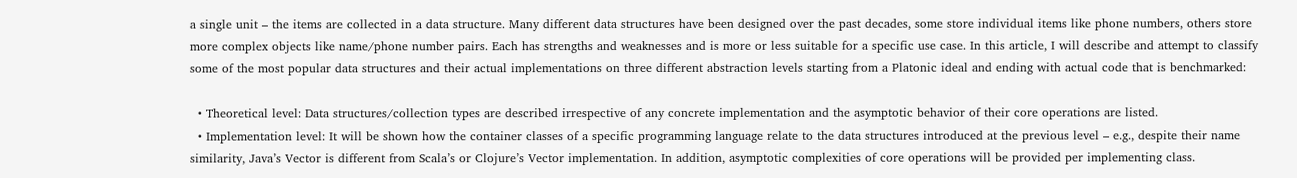a single unit – the items are collected in a data structure. Many different data structures have been designed over the past decades, some store individual items like phone numbers, others store more complex objects like name/phone number pairs. Each has strengths and weaknesses and is more or less suitable for a specific use case. In this article, I will describe and attempt to classify some of the most popular data structures and their actual implementations on three different abstraction levels starting from a Platonic ideal and ending with actual code that is benchmarked:

  • Theoretical level: Data structures/collection types are described irrespective of any concrete implementation and the asymptotic behavior of their core operations are listed.
  • Implementation level: It will be shown how the container classes of a specific programming language relate to the data structures introduced at the previous level – e.g., despite their name similarity, Java’s Vector is different from Scala’s or Clojure’s Vector implementation. In addition, asymptotic complexities of core operations will be provided per implementing class.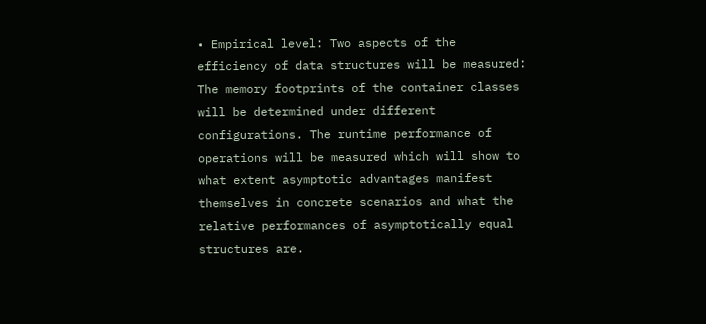• Empirical level: Two aspects of the efficiency of data structures will be measured: The memory footprints of the container classes will be determined under different configurations. The runtime performance of operations will be measured which will show to what extent asymptotic advantages manifest themselves in concrete scenarios and what the relative performances of asymptotically equal structures are.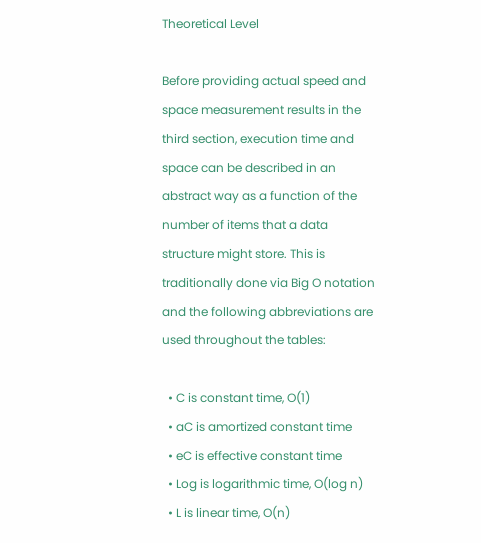Theoretical Level

Before providing actual speed and space measurement results in the third section, execution time and space can be described in an abstract way as a function of the number of items that a data structure might store. This is traditionally done via Big O notation and the following abbreviations are used throughout the tables:

  • C is constant time, O(1)
  • aC is amortized constant time
  • eC is effective constant time
  • Log is logarithmic time, O(log n)
  • L is linear time, O(n)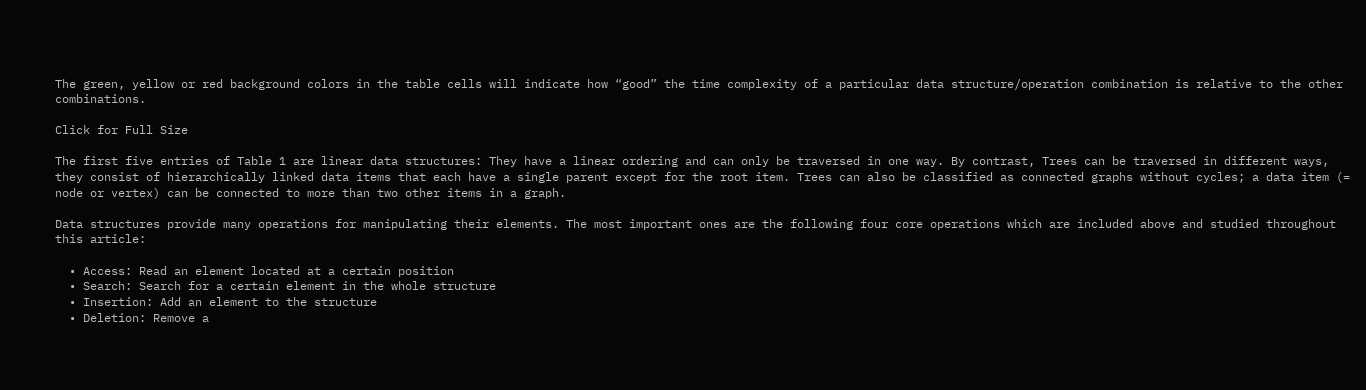The green, yellow or red background colors in the table cells will indicate how “good” the time complexity of a particular data structure/operation combination is relative to the other combinations.

Click for Full Size

The first five entries of Table 1 are linear data structures: They have a linear ordering and can only be traversed in one way. By contrast, Trees can be traversed in different ways, they consist of hierarchically linked data items that each have a single parent except for the root item. Trees can also be classified as connected graphs without cycles; a data item (= node or vertex) can be connected to more than two other items in a graph.

Data structures provide many operations for manipulating their elements. The most important ones are the following four core operations which are included above and studied throughout this article:

  • Access: Read an element located at a certain position
  • Search: Search for a certain element in the whole structure
  • Insertion: Add an element to the structure
  • Deletion: Remove a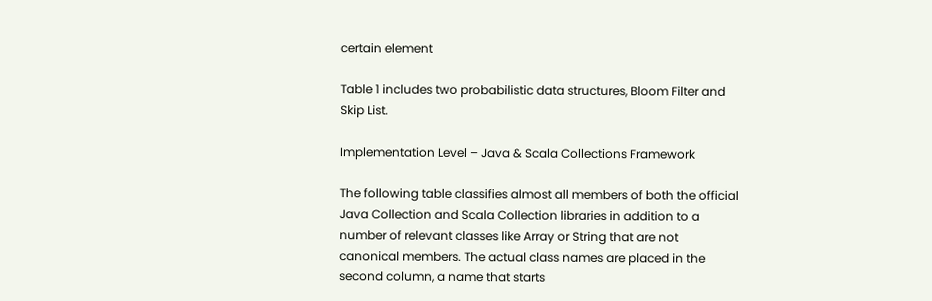certain element

Table 1 includes two probabilistic data structures, Bloom Filter and Skip List.

Implementation Level – Java & Scala Collections Framework

The following table classifies almost all members of both the official Java Collection and Scala Collection libraries in addition to a number of relevant classes like Array or String that are not canonical members. The actual class names are placed in the second column, a name that starts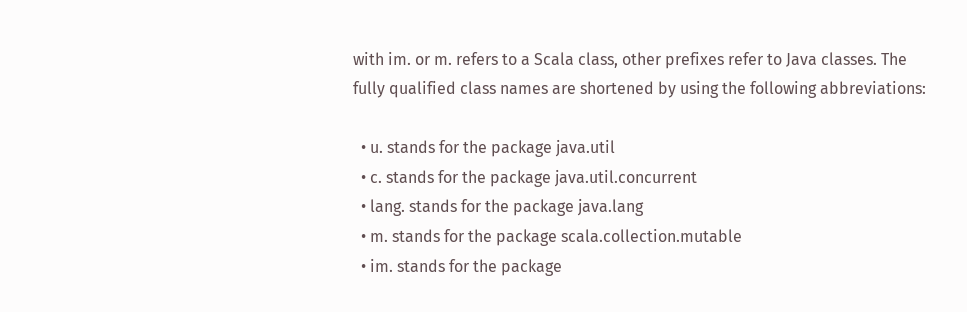with im. or m. refers to a Scala class, other prefixes refer to Java classes. The fully qualified class names are shortened by using the following abbreviations:

  • u. stands for the package java.util
  • c. stands for the package java.util.concurrent
  • lang. stands for the package java.lang
  • m. stands for the package scala.collection.mutable
  • im. stands for the package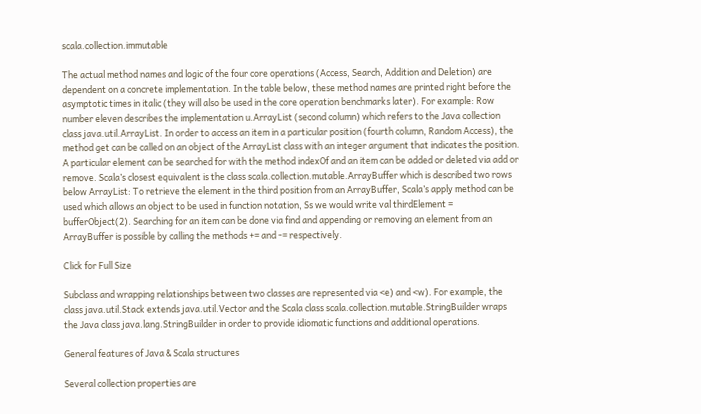scala.collection.immutable

The actual method names and logic of the four core operations (Access, Search, Addition and Deletion) are dependent on a concrete implementation. In the table below, these method names are printed right before the asymptotic times in italic (they will also be used in the core operation benchmarks later). For example: Row number eleven describes the implementation u.ArrayList (second column) which refers to the Java collection class java.util.ArrayList. In order to access an item in a particular position (fourth column, Random Access), the method get can be called on an object of the ArrayList class with an integer argument that indicates the position. A particular element can be searched for with the method indexOf and an item can be added or deleted via add or remove. Scala’s closest equivalent is the class scala.collection.mutable.ArrayBuffer which is described two rows below ArrayList: To retrieve the element in the third position from an ArrayBuffer, Scala’s apply method can be used which allows an object to be used in function notation, Ss we would write val thirdElement = bufferObject(2). Searching for an item can be done via find and appending or removing an element from an ArrayBuffer is possible by calling the methods += and -= respectively.

Click for Full Size

Subclass and wrapping relationships between two classes are represented via <e) and <w). For example, the class java.util.Stack extends java.util.Vector and the Scala class scala.collection.mutable.StringBuilder wraps the Java class java.lang.StringBuilder in order to provide idiomatic functions and additional operations.

General features of Java & Scala structures

Several collection properties are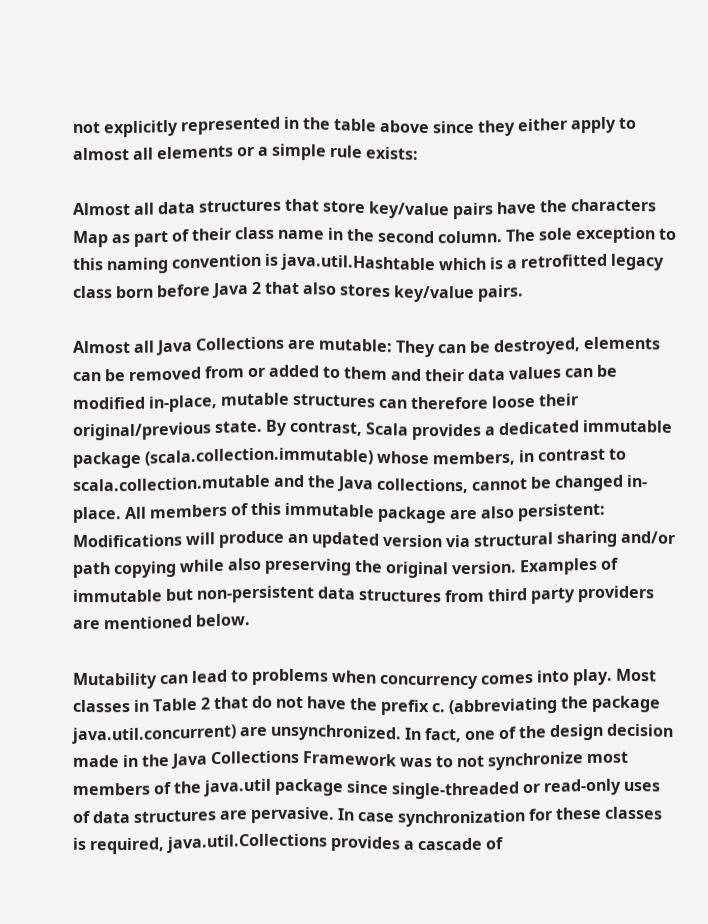not explicitly represented in the table above since they either apply to almost all elements or a simple rule exists:

Almost all data structures that store key/value pairs have the characters Map as part of their class name in the second column. The sole exception to this naming convention is java.util.Hashtable which is a retrofitted legacy class born before Java 2 that also stores key/value pairs.

Almost all Java Collections are mutable: They can be destroyed, elements can be removed from or added to them and their data values can be modified in-place, mutable structures can therefore loose their original/previous state. By contrast, Scala provides a dedicated immutable package (scala.collection.immutable) whose members, in contrast to scala.collection.mutable and the Java collections, cannot be changed in-place. All members of this immutable package are also persistent: Modifications will produce an updated version via structural sharing and/or path copying while also preserving the original version. Examples of immutable but non-persistent data structures from third party providers are mentioned below.

Mutability can lead to problems when concurrency comes into play. Most classes in Table 2 that do not have the prefix c. (abbreviating the package java.util.concurrent) are unsynchronized. In fact, one of the design decision made in the Java Collections Framework was to not synchronize most members of the java.util package since single-threaded or read-only uses of data structures are pervasive. In case synchronization for these classes is required, java.util.Collections provides a cascade of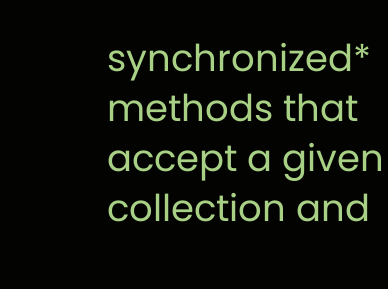synchronized* methods that accept a given collection and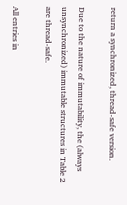return a synchronized, thread-safe version.

Due to the nature of immutability, the (always unsynchronized) immutable structures in Table 2 are thread-safe.

All entries in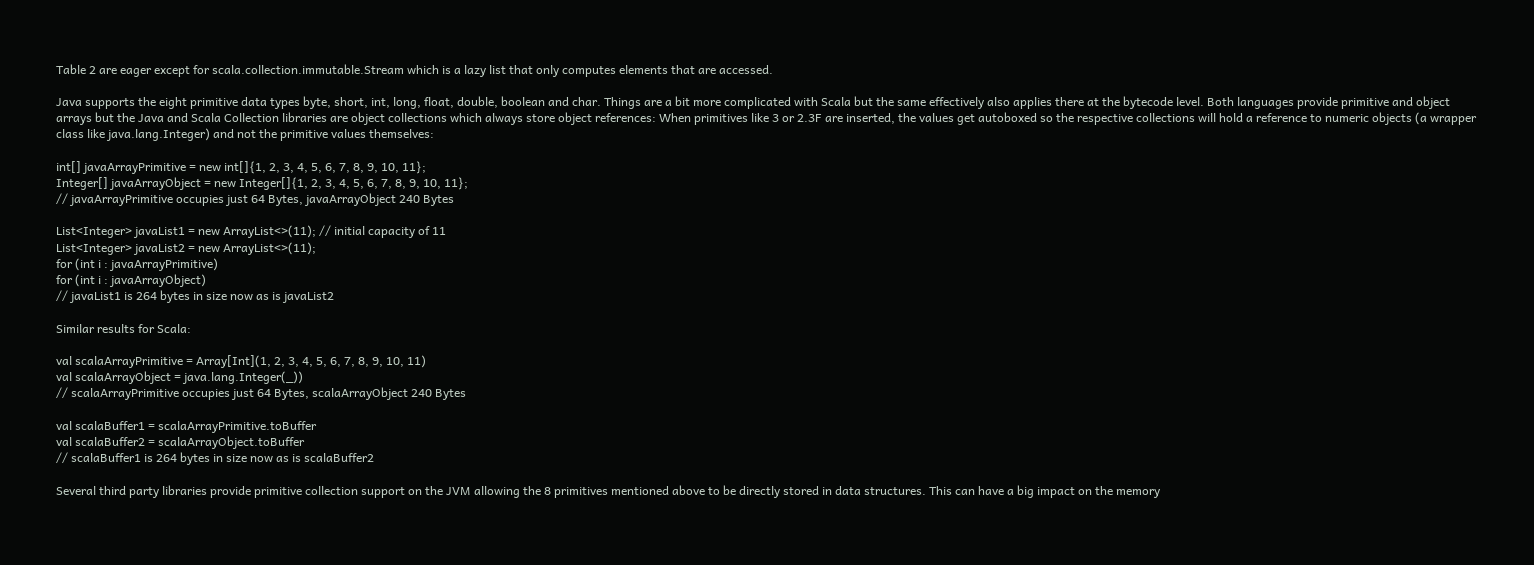Table 2 are eager except for scala.collection.immutable.Stream which is a lazy list that only computes elements that are accessed.

Java supports the eight primitive data types byte, short, int, long, float, double, boolean and char. Things are a bit more complicated with Scala but the same effectively also applies there at the bytecode level. Both languages provide primitive and object arrays but the Java and Scala Collection libraries are object collections which always store object references: When primitives like 3 or 2.3F are inserted, the values get autoboxed so the respective collections will hold a reference to numeric objects (a wrapper class like java.lang.Integer) and not the primitive values themselves:

int[] javaArrayPrimitive = new int[]{1, 2, 3, 4, 5, 6, 7, 8, 9, 10, 11};
Integer[] javaArrayObject = new Integer[]{1, 2, 3, 4, 5, 6, 7, 8, 9, 10, 11};
// javaArrayPrimitive occupies just 64 Bytes, javaArrayObject 240 Bytes

List<Integer> javaList1 = new ArrayList<>(11); // initial capacity of 11
List<Integer> javaList2 = new ArrayList<>(11);
for (int i : javaArrayPrimitive)
for (int i : javaArrayObject)
// javaList1 is 264 bytes in size now as is javaList2

Similar results for Scala:

val scalaArrayPrimitive = Array[Int](1, 2, 3, 4, 5, 6, 7, 8, 9, 10, 11)
val scalaArrayObject = java.lang.Integer(_))
// scalaArrayPrimitive occupies just 64 Bytes, scalaArrayObject 240 Bytes

val scalaBuffer1 = scalaArrayPrimitive.toBuffer
val scalaBuffer2 = scalaArrayObject.toBuffer
// scalaBuffer1 is 264 bytes in size now as is scalaBuffer2

Several third party libraries provide primitive collection support on the JVM allowing the 8 primitives mentioned above to be directly stored in data structures. This can have a big impact on the memory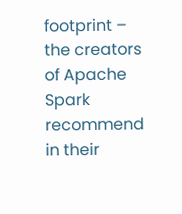footprint – the creators of Apache Spark recommend in their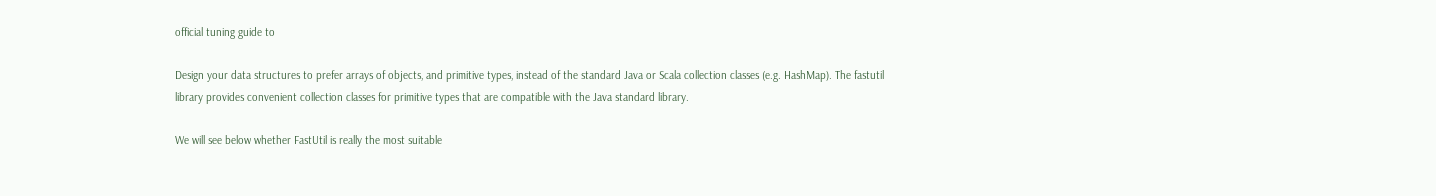official tuning guide to

Design your data structures to prefer arrays of objects, and primitive types, instead of the standard Java or Scala collection classes (e.g. HashMap). The fastutil library provides convenient collection classes for primitive types that are compatible with the Java standard library.

We will see below whether FastUtil is really the most suitable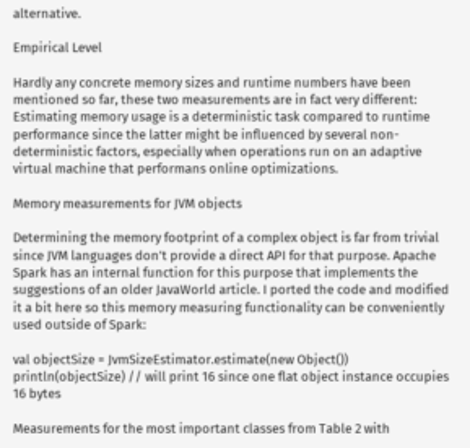alternative.

Empirical Level

Hardly any concrete memory sizes and runtime numbers have been mentioned so far, these two measurements are in fact very different: Estimating memory usage is a deterministic task compared to runtime performance since the latter might be influenced by several non-deterministic factors, especially when operations run on an adaptive virtual machine that performans online optimizations.

Memory measurements for JVM objects

Determining the memory footprint of a complex object is far from trivial since JVM languages don’t provide a direct API for that purpose. Apache Spark has an internal function for this purpose that implements the suggestions of an older JavaWorld article. I ported the code and modified it a bit here so this memory measuring functionality can be conveniently used outside of Spark:

val objectSize = JvmSizeEstimator.estimate(new Object())
println(objectSize) // will print 16 since one flat object instance occupies 16 bytes

Measurements for the most important classes from Table 2 with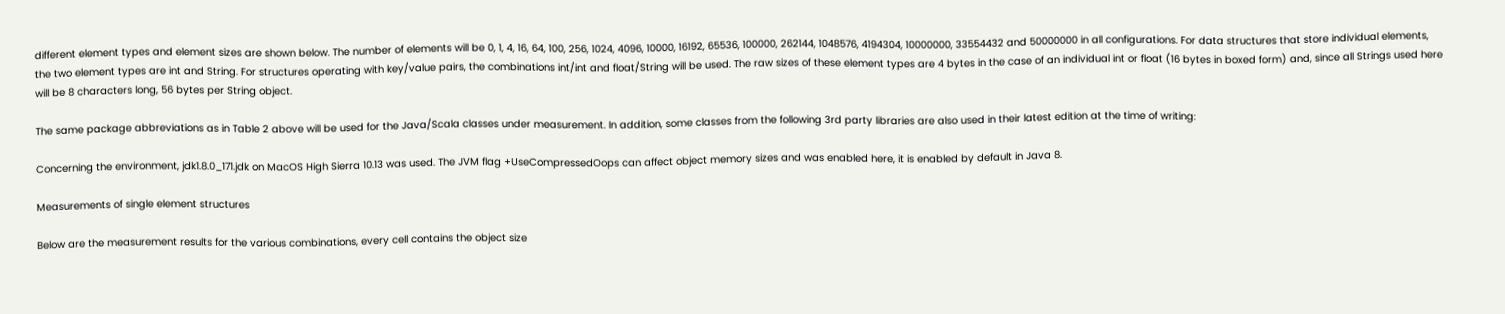different element types and element sizes are shown below. The number of elements will be 0, 1, 4, 16, 64, 100, 256, 1024, 4096, 10000, 16192, 65536, 100000, 262144, 1048576, 4194304, 10000000, 33554432 and 50000000 in all configurations. For data structures that store individual elements, the two element types are int and String. For structures operating with key/value pairs, the combinations int/int and float/String will be used. The raw sizes of these element types are 4 bytes in the case of an individual int or float (16 bytes in boxed form) and, since all Strings used here will be 8 characters long, 56 bytes per String object.

The same package abbreviations as in Table 2 above will be used for the Java/Scala classes under measurement. In addition, some classes from the following 3rd party libraries are also used in their latest edition at the time of writing:

Concerning the environment, jdk1.8.0_171.jdk on MacOS High Sierra 10.13 was used. The JVM flag +UseCompressedOops can affect object memory sizes and was enabled here, it is enabled by default in Java 8.

Measurements of single element structures

Below are the measurement results for the various combinations, every cell contains the object size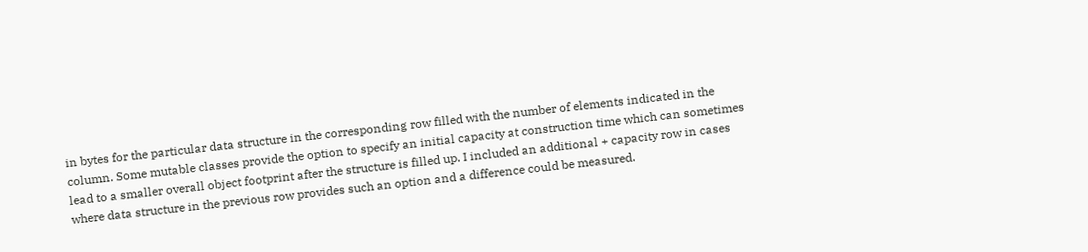in bytes for the particular data structure in the corresponding row filled with the number of elements indicated in the column. Some mutable classes provide the option to specify an initial capacity at construction time which can sometimes lead to a smaller overall object footprint after the structure is filled up. I included an additional + capacity row in cases where data structure in the previous row provides such an option and a difference could be measured.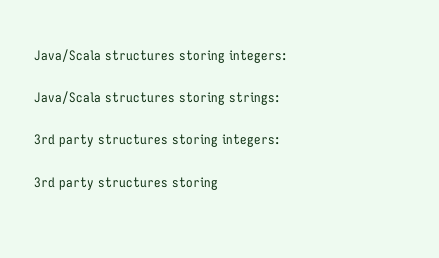Java/Scala structures storing integers:

Java/Scala structures storing strings:

3rd party structures storing integers:

3rd party structures storing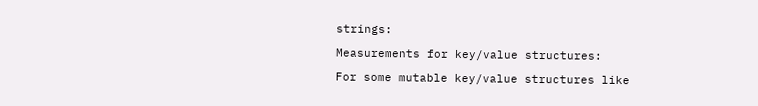strings:

Measurements for key/value structures:

For some mutable key/value structures like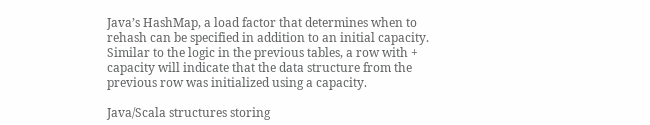Java’s HashMap, a load factor that determines when to rehash can be specified in addition to an initial capacity. Similar to the logic in the previous tables, a row with + capacity will indicate that the data structure from the previous row was initialized using a capacity.

Java/Scala structures storing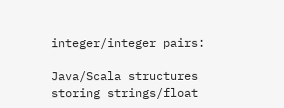integer/integer pairs:

Java/Scala structures storing strings/float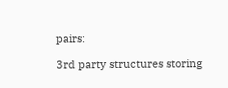pairs:

3rd party structures storing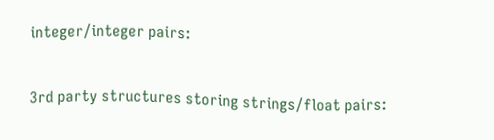integer/integer pairs:

3rd party structures storing strings/float pairs: